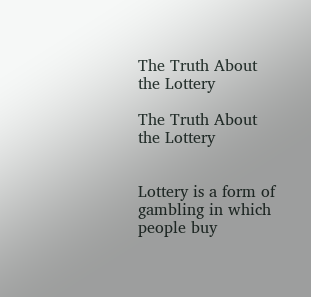The Truth About the Lottery

The Truth About the Lottery


Lottery is a form of gambling in which people buy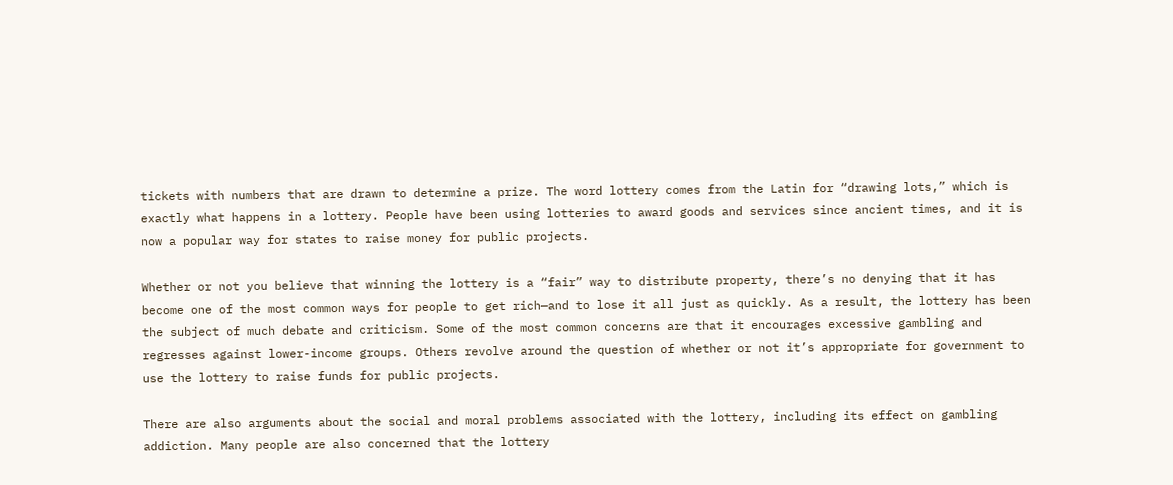tickets with numbers that are drawn to determine a prize. The word lottery comes from the Latin for “drawing lots,” which is exactly what happens in a lottery. People have been using lotteries to award goods and services since ancient times, and it is now a popular way for states to raise money for public projects.

Whether or not you believe that winning the lottery is a “fair” way to distribute property, there’s no denying that it has become one of the most common ways for people to get rich—and to lose it all just as quickly. As a result, the lottery has been the subject of much debate and criticism. Some of the most common concerns are that it encourages excessive gambling and regresses against lower-income groups. Others revolve around the question of whether or not it’s appropriate for government to use the lottery to raise funds for public projects.

There are also arguments about the social and moral problems associated with the lottery, including its effect on gambling addiction. Many people are also concerned that the lottery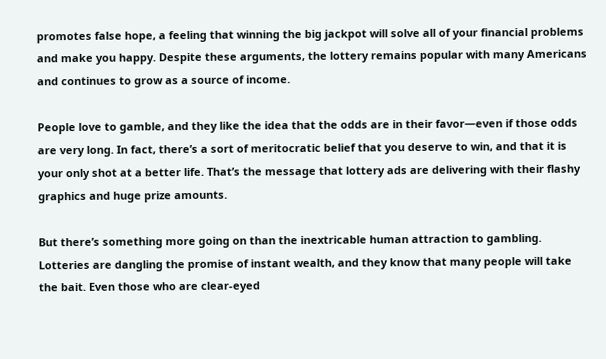promotes false hope, a feeling that winning the big jackpot will solve all of your financial problems and make you happy. Despite these arguments, the lottery remains popular with many Americans and continues to grow as a source of income.

People love to gamble, and they like the idea that the odds are in their favor—even if those odds are very long. In fact, there’s a sort of meritocratic belief that you deserve to win, and that it is your only shot at a better life. That’s the message that lottery ads are delivering with their flashy graphics and huge prize amounts.

But there’s something more going on than the inextricable human attraction to gambling. Lotteries are dangling the promise of instant wealth, and they know that many people will take the bait. Even those who are clear-eyed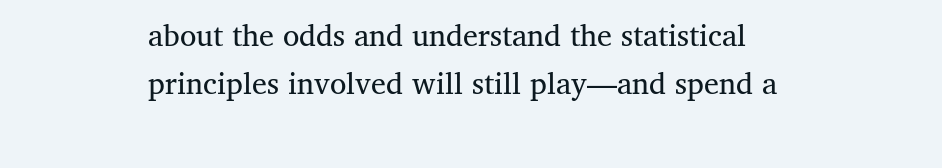about the odds and understand the statistical principles involved will still play—and spend a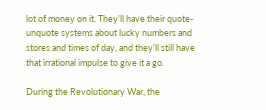lot of money on it. They’ll have their quote-unquote systems about lucky numbers and stores and times of day, and they’ll still have that irrational impulse to give it a go.

During the Revolutionary War, the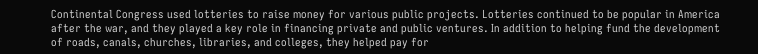Continental Congress used lotteries to raise money for various public projects. Lotteries continued to be popular in America after the war, and they played a key role in financing private and public ventures. In addition to helping fund the development of roads, canals, churches, libraries, and colleges, they helped pay for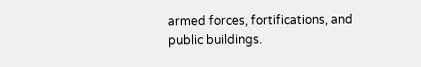armed forces, fortifications, and public buildings.